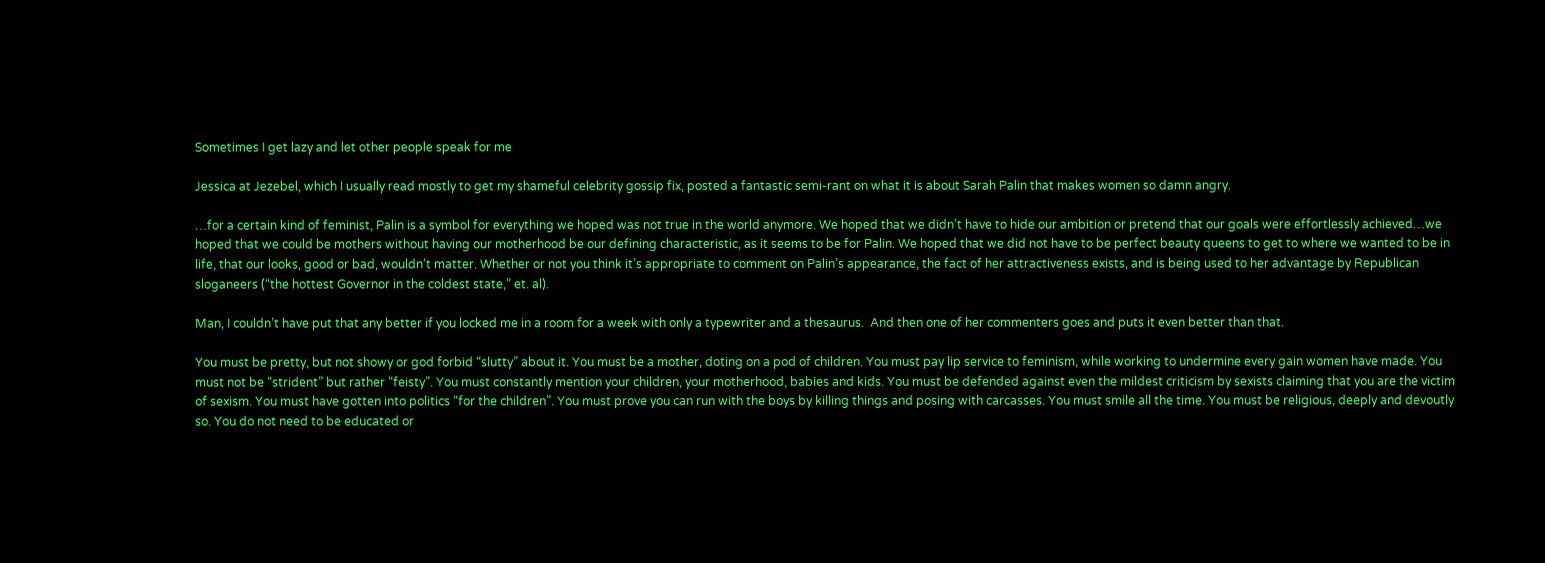Sometimes I get lazy and let other people speak for me

Jessica at Jezebel, which I usually read mostly to get my shameful celebrity gossip fix, posted a fantastic semi-rant on what it is about Sarah Palin that makes women so damn angry.

…for a certain kind of feminist, Palin is a symbol for everything we hoped was not true in the world anymore. We hoped that we didn’t have to hide our ambition or pretend that our goals were effortlessly achieved…we hoped that we could be mothers without having our motherhood be our defining characteristic, as it seems to be for Palin. We hoped that we did not have to be perfect beauty queens to get to where we wanted to be in life, that our looks, good or bad, wouldn’t matter. Whether or not you think it’s appropriate to comment on Palin’s appearance, the fact of her attractiveness exists, and is being used to her advantage by Republican sloganeers (“the hottest Governor in the coldest state,” et. al).

Man, I couldn’t have put that any better if you locked me in a room for a week with only a typewriter and a thesaurus.  And then one of her commenters goes and puts it even better than that.

You must be pretty, but not showy or god forbid “slutty” about it. You must be a mother, doting on a pod of children. You must pay lip service to feminism, while working to undermine every gain women have made. You must not be “strident” but rather “feisty”. You must constantly mention your children, your motherhood, babies and kids. You must be defended against even the mildest criticism by sexists claiming that you are the victim of sexism. You must have gotten into politics “for the children”. You must prove you can run with the boys by killing things and posing with carcasses. You must smile all the time. You must be religious, deeply and devoutly so. You do not need to be educated or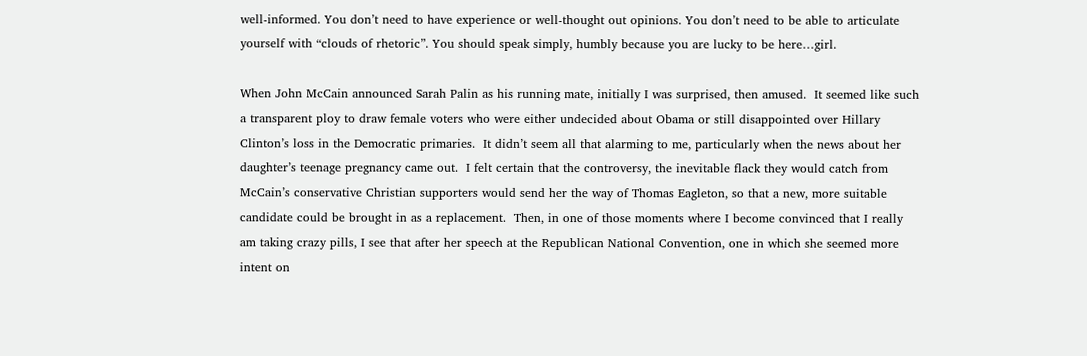well-informed. You don’t need to have experience or well-thought out opinions. You don’t need to be able to articulate yourself with “clouds of rhetoric”. You should speak simply, humbly because you are lucky to be here…girl.

When John McCain announced Sarah Palin as his running mate, initially I was surprised, then amused.  It seemed like such a transparent ploy to draw female voters who were either undecided about Obama or still disappointed over Hillary Clinton’s loss in the Democratic primaries.  It didn’t seem all that alarming to me, particularly when the news about her daughter’s teenage pregnancy came out.  I felt certain that the controversy, the inevitable flack they would catch from McCain’s conservative Christian supporters would send her the way of Thomas Eagleton, so that a new, more suitable candidate could be brought in as a replacement.  Then, in one of those moments where I become convinced that I really am taking crazy pills, I see that after her speech at the Republican National Convention, one in which she seemed more intent on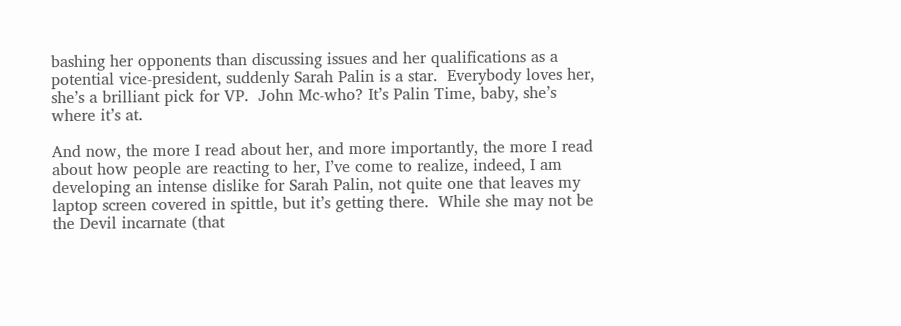bashing her opponents than discussing issues and her qualifications as a potential vice-president, suddenly Sarah Palin is a star.  Everybody loves her, she’s a brilliant pick for VP.  John Mc-who? It’s Palin Time, baby, she’s where it’s at.

And now, the more I read about her, and more importantly, the more I read about how people are reacting to her, I’ve come to realize, indeed, I am developing an intense dislike for Sarah Palin, not quite one that leaves my laptop screen covered in spittle, but it’s getting there.  While she may not be the Devil incarnate (that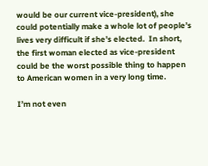would be our current vice-president), she could potentially make a whole lot of people’s lives very difficult if she’s elected.  In short, the first woman elected as vice-president could be the worst possible thing to happen to American women in a very long time.

I’m not even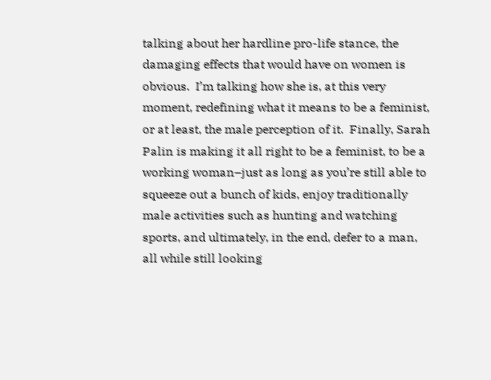talking about her hardline pro-life stance, the damaging effects that would have on women is obvious.  I’m talking how she is, at this very moment, redefining what it means to be a feminist, or at least, the male perception of it.  Finally, Sarah Palin is making it all right to be a feminist, to be a working woman–just as long as you’re still able to squeeze out a bunch of kids, enjoy traditionally male activities such as hunting and watching sports, and ultimately, in the end, defer to a man, all while still looking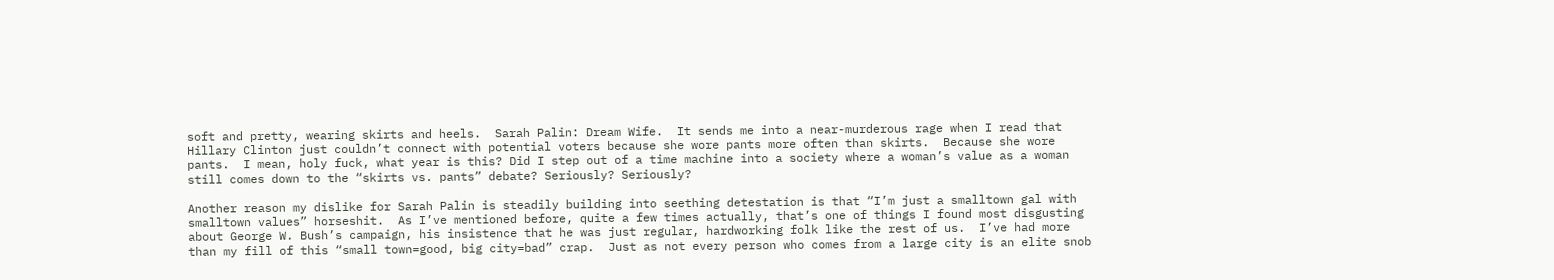soft and pretty, wearing skirts and heels.  Sarah Palin: Dream Wife.  It sends me into a near-murderous rage when I read that Hillary Clinton just couldn’t connect with potential voters because she wore pants more often than skirts.  Because she wore pants.  I mean, holy fuck, what year is this? Did I step out of a time machine into a society where a woman’s value as a woman still comes down to the “skirts vs. pants” debate? Seriously? Seriously?

Another reason my dislike for Sarah Palin is steadily building into seething detestation is that “I’m just a smalltown gal with smalltown values” horseshit.  As I’ve mentioned before, quite a few times actually, that’s one of things I found most disgusting about George W. Bush’s campaign, his insistence that he was just regular, hardworking folk like the rest of us.  I’ve had more than my fill of this “small town=good, big city=bad” crap.  Just as not every person who comes from a large city is an elite snob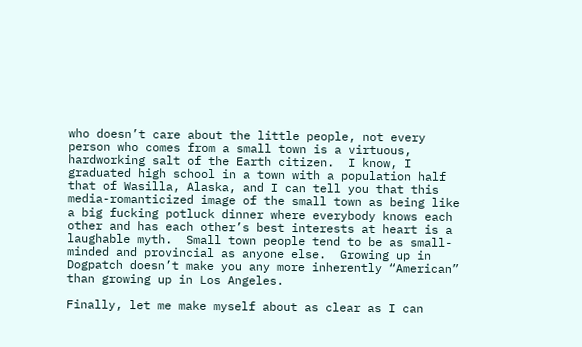who doesn’t care about the little people, not every person who comes from a small town is a virtuous, hardworking salt of the Earth citizen.  I know, I graduated high school in a town with a population half that of Wasilla, Alaska, and I can tell you that this media-romanticized image of the small town as being like a big fucking potluck dinner where everybody knows each other and has each other’s best interests at heart is a laughable myth.  Small town people tend to be as small-minded and provincial as anyone else.  Growing up in Dogpatch doesn’t make you any more inherently “American” than growing up in Los Angeles.

Finally, let me make myself about as clear as I can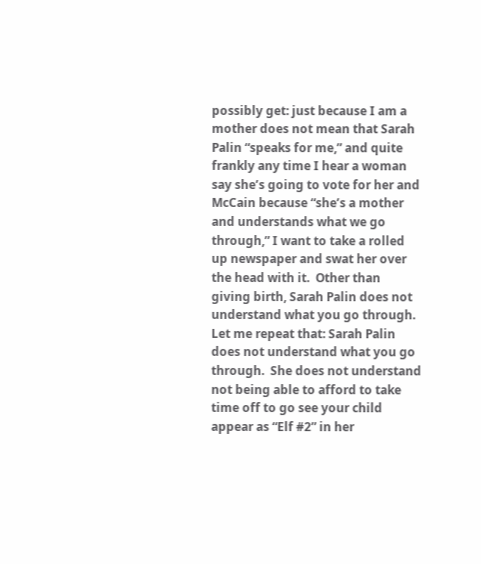possibly get: just because I am a mother does not mean that Sarah Palin “speaks for me,” and quite frankly any time I hear a woman say she’s going to vote for her and McCain because “she’s a mother and understands what we go through,” I want to take a rolled up newspaper and swat her over the head with it.  Other than giving birth, Sarah Palin does not understand what you go through.  Let me repeat that: Sarah Palin does not understand what you go through.  She does not understand not being able to afford to take time off to go see your child appear as “Elf #2” in her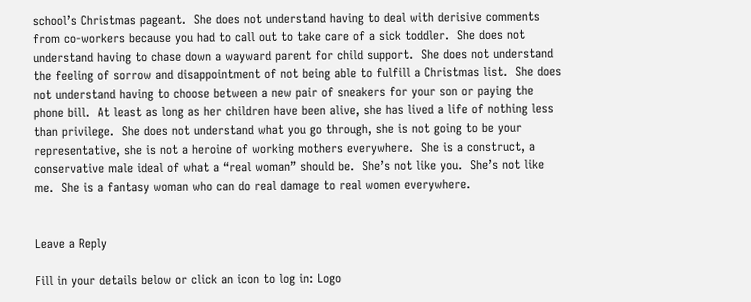school’s Christmas pageant.  She does not understand having to deal with derisive comments from co-workers because you had to call out to take care of a sick toddler.  She does not understand having to chase down a wayward parent for child support.  She does not understand the feeling of sorrow and disappointment of not being able to fulfill a Christmas list.  She does not understand having to choose between a new pair of sneakers for your son or paying the phone bill.  At least as long as her children have been alive, she has lived a life of nothing less than privilege.  She does not understand what you go through, she is not going to be your representative, she is not a heroine of working mothers everywhere.  She is a construct, a conservative male ideal of what a “real woman” should be.  She’s not like you.  She’s not like me.  She is a fantasy woman who can do real damage to real women everywhere.


Leave a Reply

Fill in your details below or click an icon to log in: Logo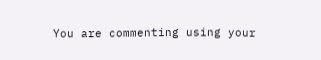You are commenting using your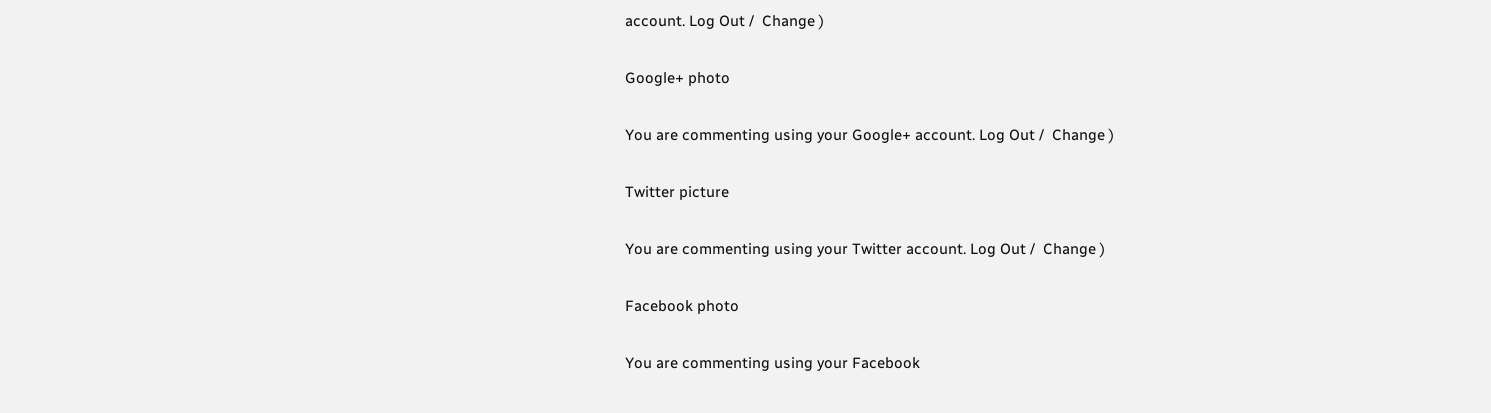account. Log Out /  Change )

Google+ photo

You are commenting using your Google+ account. Log Out /  Change )

Twitter picture

You are commenting using your Twitter account. Log Out /  Change )

Facebook photo

You are commenting using your Facebook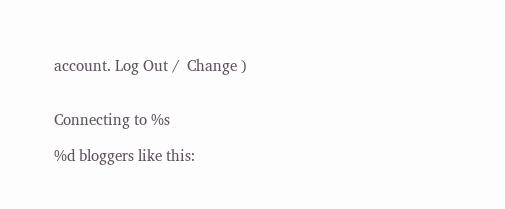account. Log Out /  Change )


Connecting to %s

%d bloggers like this: